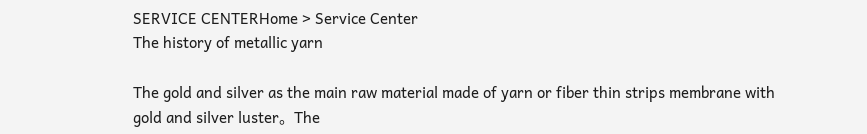SERVICE CENTERHome > Service Center
The history of metallic yarn

The gold and silver as the main raw material made of yarn or fiber thin strips membrane with gold and silver luster。The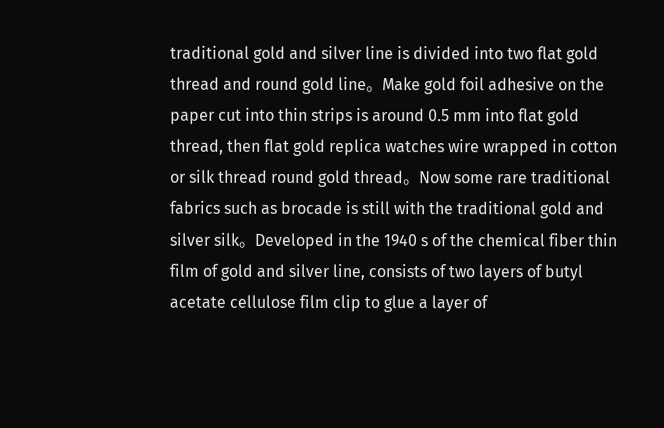traditional gold and silver line is divided into two flat gold thread and round gold line。Make gold foil adhesive on the paper cut into thin strips is around 0.5 mm into flat gold thread, then flat gold replica watches wire wrapped in cotton or silk thread round gold thread。Now some rare traditional fabrics such as brocade is still with the traditional gold and silver silk。Developed in the 1940 s of the chemical fiber thin film of gold and silver line, consists of two layers of butyl acetate cellulose film clip to glue a layer of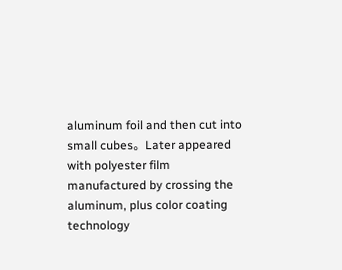aluminum foil and then cut into small cubes。Later appeared with polyester film manufactured by crossing the aluminum, plus color coating technology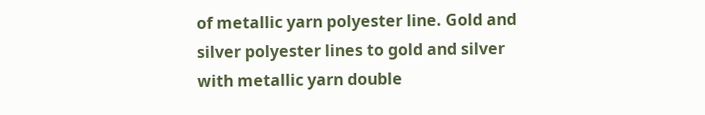of metallic yarn polyester line. Gold and silver polyester lines to gold and silver with metallic yarn double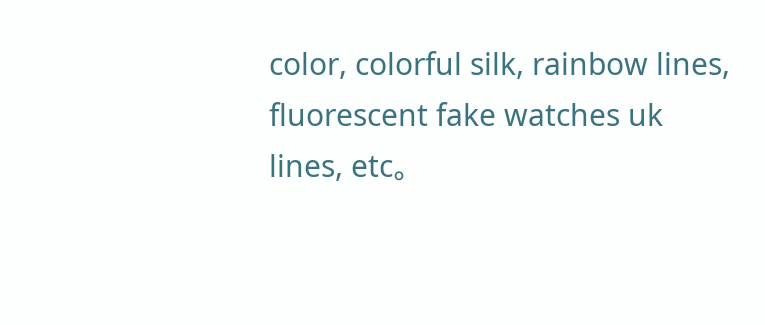color, colorful silk, rainbow lines, fluorescent fake watches uk lines, etc。